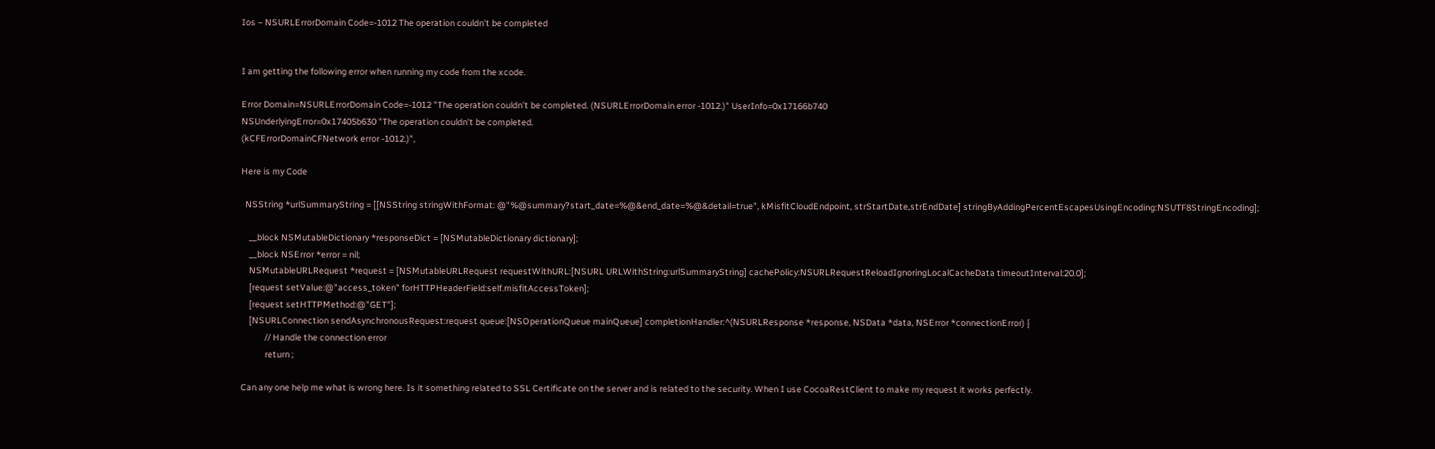Ios – NSURLErrorDomain Code=-1012 The operation couldn’t be completed


I am getting the following error when running my code from the xcode.

Error Domain=NSURLErrorDomain Code=-1012 "The operation couldn’t be completed. (NSURLErrorDomain error -1012.)" UserInfo=0x17166b740
NSUnderlyingError=0x17405b630 "The operation couldn’t be completed.
(kCFErrorDomainCFNetwork error -1012.)",

Here is my Code

  NSString *urlSummaryString = [[NSString stringWithFormat: @"%@summary?start_date=%@&end_date=%@&detail=true", kMisfitCloudEndpoint, strStartDate,strEndDate] stringByAddingPercentEscapesUsingEncoding:NSUTF8StringEncoding];

    __block NSMutableDictionary *responseDict = [NSMutableDictionary dictionary];
    __block NSError *error = nil;
    NSMutableURLRequest *request = [NSMutableURLRequest requestWithURL:[NSURL URLWithString:urlSummaryString] cachePolicy:NSURLRequestReloadIgnoringLocalCacheData timeoutInterval:20.0];
    [request setValue:@"access_token" forHTTPHeaderField:self.misfitAccessToken];
    [request setHTTPMethod:@"GET"];
    [NSURLConnection sendAsynchronousRequest:request queue:[NSOperationQueue mainQueue] completionHandler:^(NSURLResponse *response, NSData *data, NSError *connectionError) {
            // Handle the connection error
            return ;

Can any one help me what is wrong here. Is it something related to SSL Certificate on the server and is related to the security. When I use CocoaRestClient to make my request it works perfectly.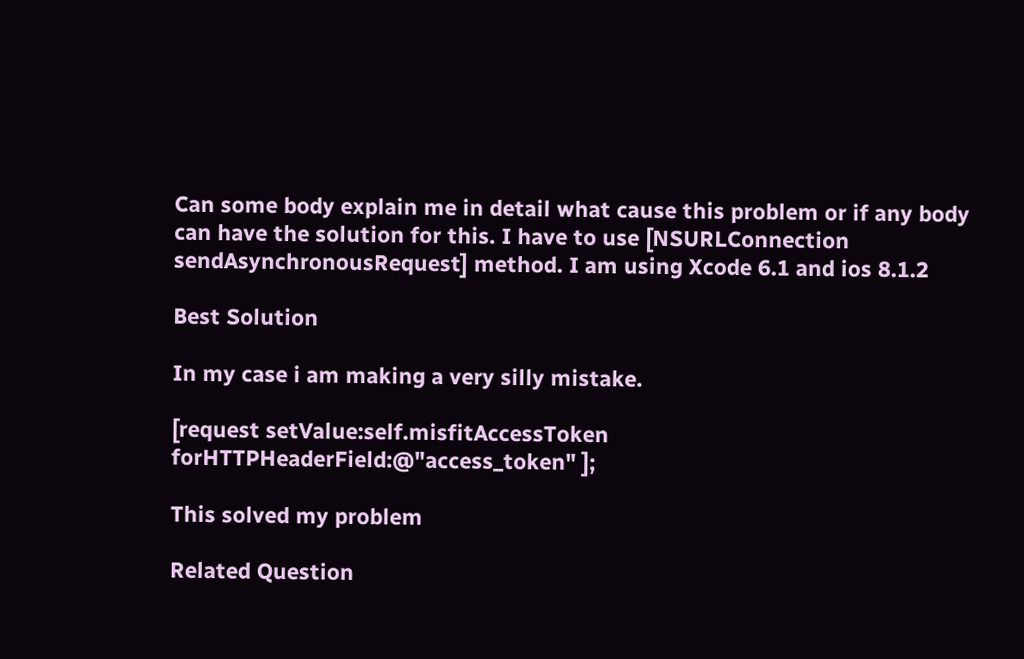Can some body explain me in detail what cause this problem or if any body can have the solution for this. I have to use [NSURLConnection sendAsynchronousRequest] method. I am using Xcode 6.1 and ios 8.1.2

Best Solution

In my case i am making a very silly mistake.

[request setValue:self.misfitAccessToken forHTTPHeaderField:@"access_token" ];

This solved my problem

Related Question